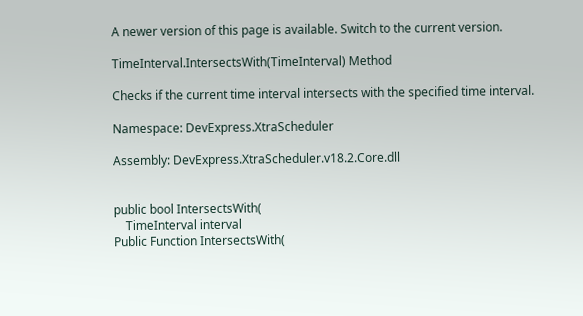A newer version of this page is available. Switch to the current version.

TimeInterval.IntersectsWith(TimeInterval) Method

Checks if the current time interval intersects with the specified time interval.

Namespace: DevExpress.XtraScheduler

Assembly: DevExpress.XtraScheduler.v18.2.Core.dll


public bool IntersectsWith(
    TimeInterval interval
Public Function IntersectsWith(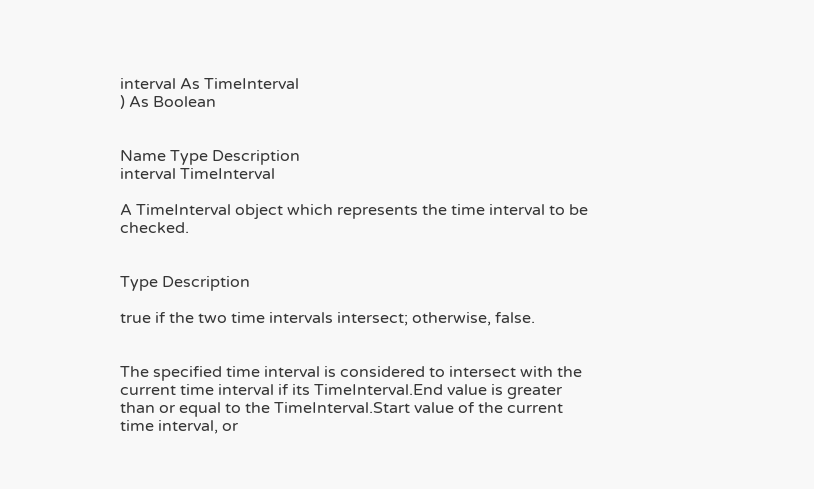interval As TimeInterval
) As Boolean


Name Type Description
interval TimeInterval

A TimeInterval object which represents the time interval to be checked.


Type Description

true if the two time intervals intersect; otherwise, false.


The specified time interval is considered to intersect with the current time interval if its TimeInterval.End value is greater than or equal to the TimeInterval.Start value of the current time interval, or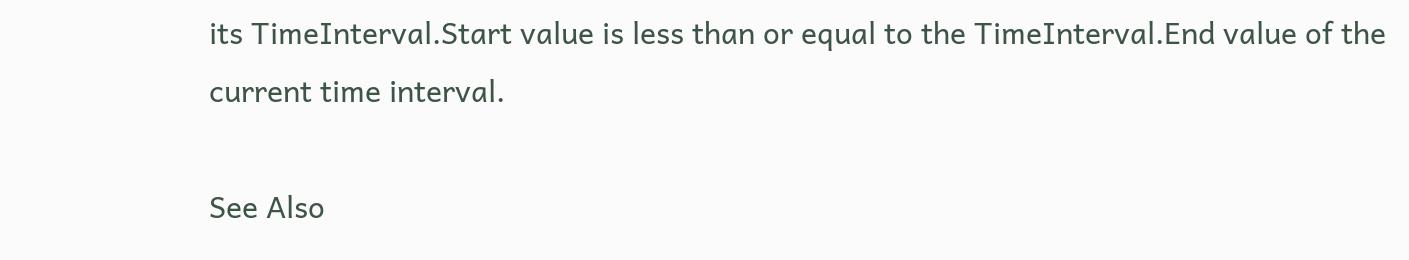its TimeInterval.Start value is less than or equal to the TimeInterval.End value of the current time interval.

See Also